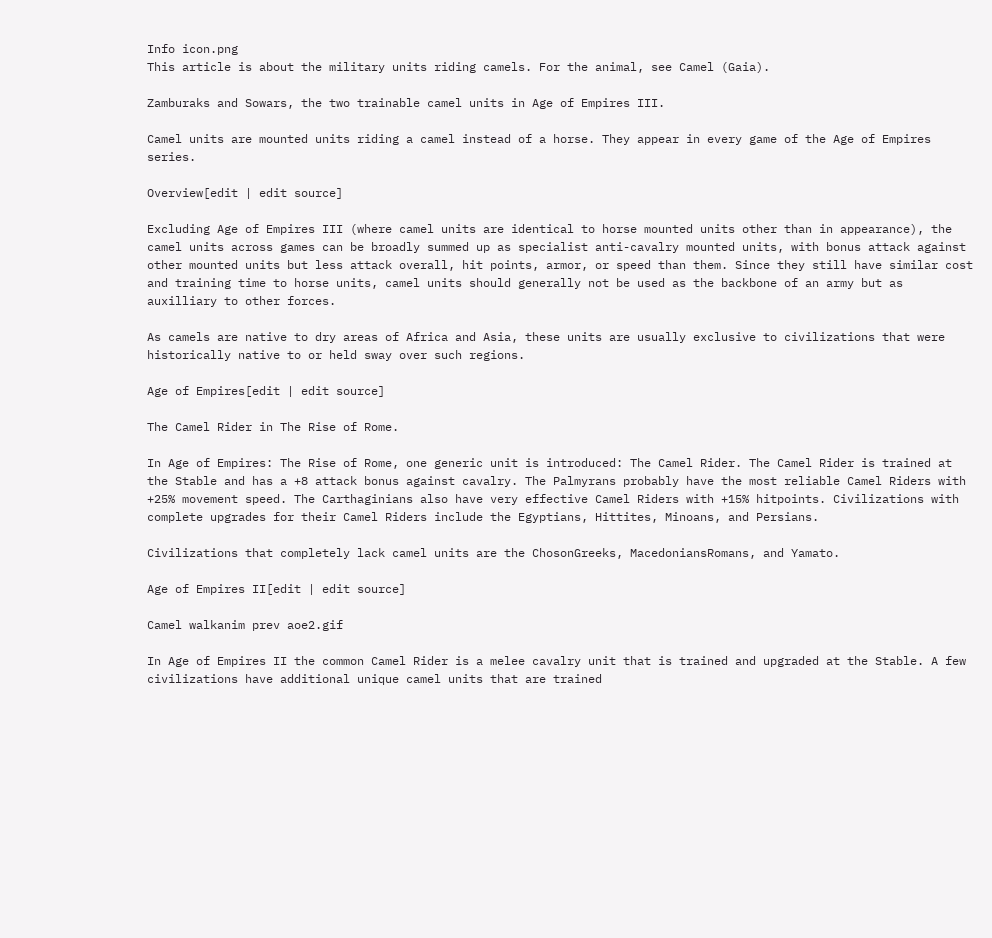Info icon.png
This article is about the military units riding camels. For the animal, see Camel (Gaia).

Zamburaks and Sowars, the two trainable camel units in Age of Empires III.

Camel units are mounted units riding a camel instead of a horse. They appear in every game of the Age of Empires series.

Overview[edit | edit source]

Excluding Age of Empires III (where camel units are identical to horse mounted units other than in appearance), the camel units across games can be broadly summed up as specialist anti-cavalry mounted units, with bonus attack against other mounted units but less attack overall, hit points, armor, or speed than them. Since they still have similar cost and training time to horse units, camel units should generally not be used as the backbone of an army but as auxilliary to other forces.

As camels are native to dry areas of Africa and Asia, these units are usually exclusive to civilizations that were historically native to or held sway over such regions.

Age of Empires[edit | edit source]

The Camel Rider in The Rise of Rome.

In Age of Empires: The Rise of Rome, one generic unit is introduced: The Camel Rider. The Camel Rider is trained at the Stable and has a +8 attack bonus against cavalry. The Palmyrans probably have the most reliable Camel Riders with +25% movement speed. The Carthaginians also have very effective Camel Riders with +15% hitpoints. Civilizations with complete upgrades for their Camel Riders include the Egyptians, Hittites, Minoans, and Persians.

Civilizations that completely lack camel units are the ChosonGreeks, MacedoniansRomans, and Yamato.

Age of Empires II[edit | edit source]

Camel walkanim prev aoe2.gif

In Age of Empires II the common Camel Rider is a melee cavalry unit that is trained and upgraded at the Stable. A few civilizations have additional unique camel units that are trained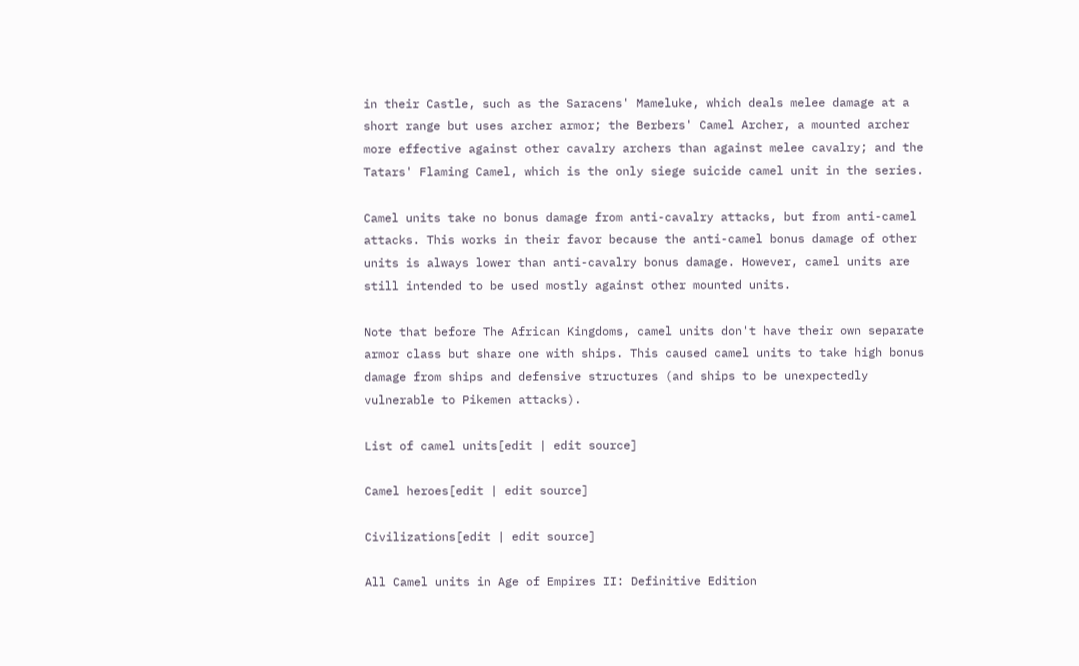in their Castle, such as the Saracens' Mameluke, which deals melee damage at a short range but uses archer armor; the Berbers' Camel Archer, a mounted archer more effective against other cavalry archers than against melee cavalry; and the Tatars' Flaming Camel, which is the only siege suicide camel unit in the series.

Camel units take no bonus damage from anti-cavalry attacks, but from anti-camel attacks. This works in their favor because the anti-camel bonus damage of other units is always lower than anti-cavalry bonus damage. However, camel units are still intended to be used mostly against other mounted units.

Note that before The African Kingdoms, camel units don't have their own separate armor class but share one with ships. This caused camel units to take high bonus damage from ships and defensive structures (and ships to be unexpectedly vulnerable to Pikemen attacks).

List of camel units[edit | edit source]

Camel heroes[edit | edit source]

Civilizations[edit | edit source]

All Camel units in Age of Empires II: Definitive Edition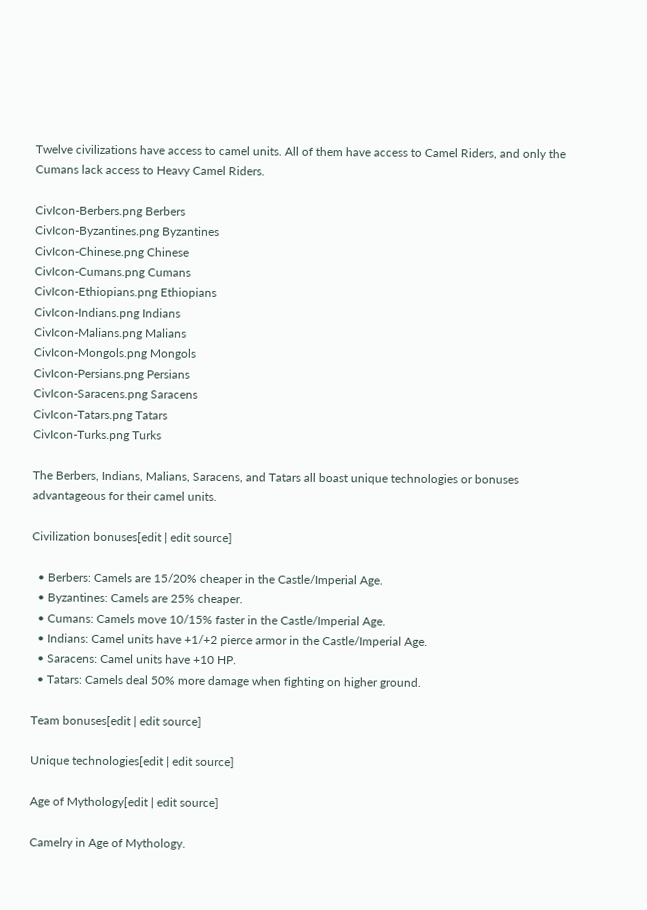Twelve civilizations have access to camel units. All of them have access to Camel Riders, and only the Cumans lack access to Heavy Camel Riders.

CivIcon-Berbers.png Berbers
CivIcon-Byzantines.png Byzantines
CivIcon-Chinese.png Chinese
CivIcon-Cumans.png Cumans
CivIcon-Ethiopians.png Ethiopians
CivIcon-Indians.png Indians
CivIcon-Malians.png Malians
CivIcon-Mongols.png Mongols
CivIcon-Persians.png Persians
CivIcon-Saracens.png Saracens
CivIcon-Tatars.png Tatars
CivIcon-Turks.png Turks

The Berbers, Indians, Malians, Saracens, and Tatars all boast unique technologies or bonuses advantageous for their camel units.

Civilization bonuses[edit | edit source]

  • Berbers: Camels are 15/20% cheaper in the Castle/Imperial Age.
  • Byzantines: Camels are 25% cheaper.
  • Cumans: Camels move 10/15% faster in the Castle/Imperial Age.
  • Indians: Camel units have +1/+2 pierce armor in the Castle/Imperial Age.
  • Saracens: Camel units have +10 HP.
  • Tatars: Camels deal 50% more damage when fighting on higher ground.

Team bonuses[edit | edit source]

Unique technologies[edit | edit source]

Age of Mythology[edit | edit source]

Camelry in Age of Mythology.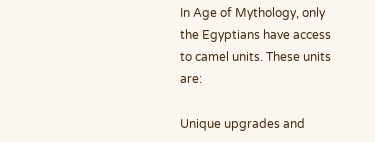In Age of Mythology, only the Egyptians have access to camel units. These units are:

Unique upgrades and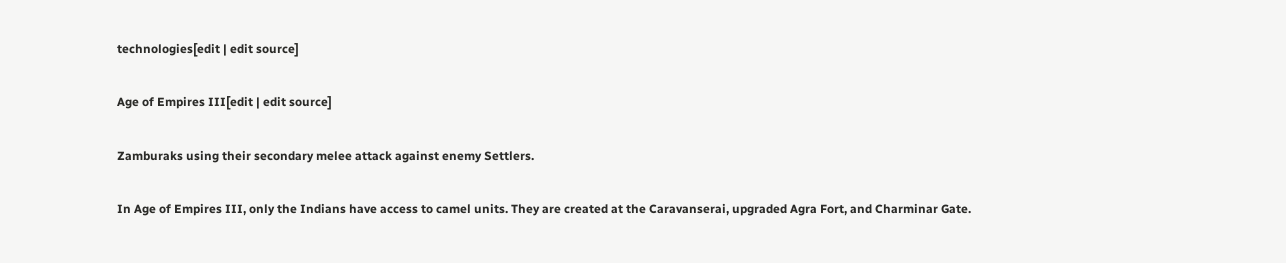technologies[edit | edit source]

Age of Empires III[edit | edit source]

Zamburaks using their secondary melee attack against enemy Settlers.

In Age of Empires III, only the Indians have access to camel units. They are created at the Caravanserai, upgraded Agra Fort, and Charminar Gate.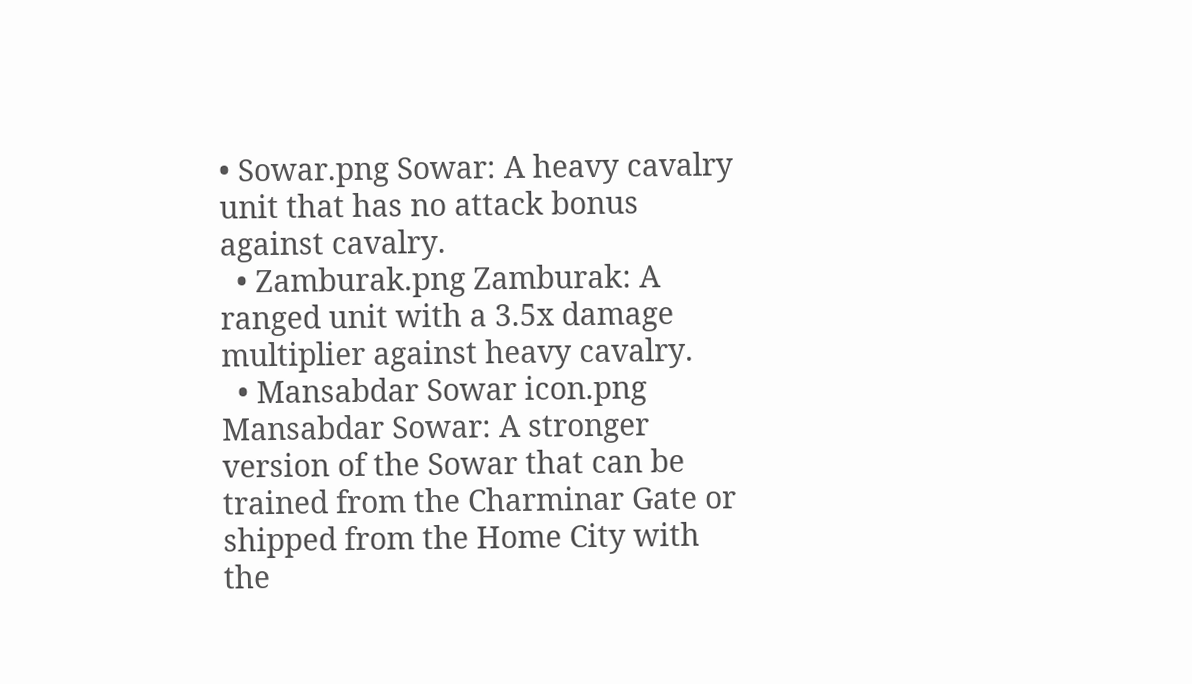• Sowar.png Sowar: A heavy cavalry unit that has no attack bonus against cavalry.
  • Zamburak.png Zamburak: A ranged unit with a 3.5x damage multiplier against heavy cavalry.
  • Mansabdar Sowar icon.png Mansabdar Sowar: A stronger version of the Sowar that can be trained from the Charminar Gate or shipped from the Home City with the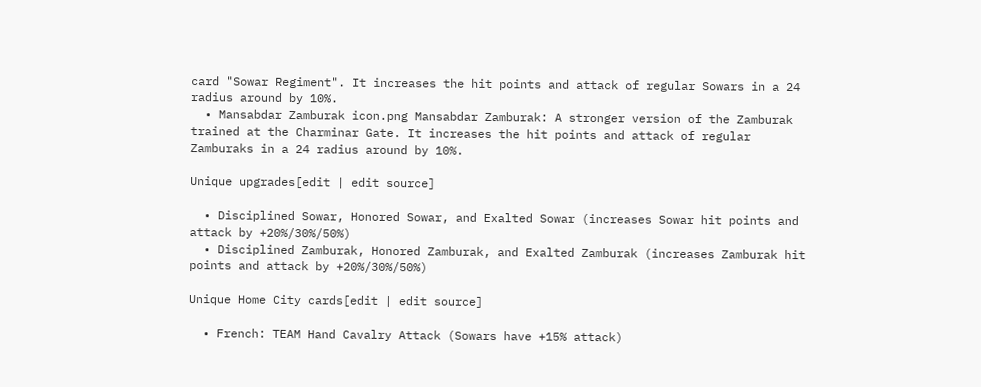card "Sowar Regiment". It increases the hit points and attack of regular Sowars in a 24 radius around by 10%.
  • Mansabdar Zamburak icon.png Mansabdar Zamburak: A stronger version of the Zamburak trained at the Charminar Gate. It increases the hit points and attack of regular Zamburaks in a 24 radius around by 10%.

Unique upgrades[edit | edit source]

  • Disciplined Sowar, Honored Sowar, and Exalted Sowar (increases Sowar hit points and attack by +20%/30%/50%)
  • Disciplined Zamburak, Honored Zamburak, and Exalted Zamburak (increases Zamburak hit points and attack by +20%/30%/50%)

Unique Home City cards[edit | edit source]

  • French: TEAM Hand Cavalry Attack (Sowars have +15% attack)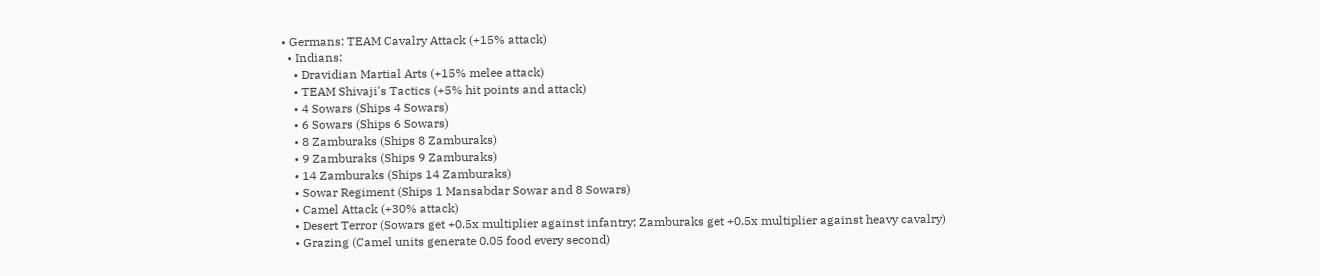• Germans: TEAM Cavalry Attack (+15% attack)
  • Indians:
    • Dravidian Martial Arts (+15% melee attack)
    • TEAM Shivaji's Tactics (+5% hit points and attack)
    • 4 Sowars (Ships 4 Sowars)
    • 6 Sowars (Ships 6 Sowars)
    • 8 Zamburaks (Ships 8 Zamburaks)
    • 9 Zamburaks (Ships 9 Zamburaks)
    • 14 Zamburaks (Ships 14 Zamburaks)
    • Sowar Regiment (Ships 1 Mansabdar Sowar and 8 Sowars)
    • Camel Attack (+30% attack)
    • Desert Terror (Sowars get +0.5x multiplier against infantry; Zamburaks get +0.5x multiplier against heavy cavalry)
    • Grazing (Camel units generate 0.05 food every second)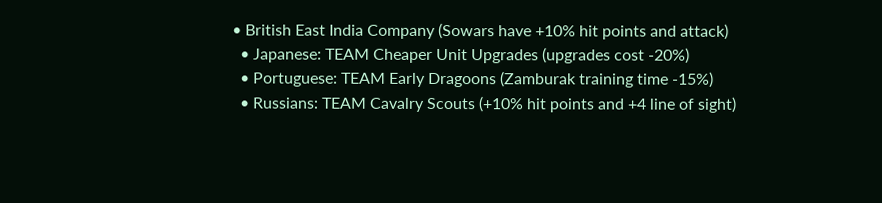• British East India Company (Sowars have +10% hit points and attack)
  • Japanese: TEAM Cheaper Unit Upgrades (upgrades cost -20%)
  • Portuguese: TEAM Early Dragoons (Zamburak training time -15%)
  • Russians: TEAM Cavalry Scouts (+10% hit points and +4 line of sight)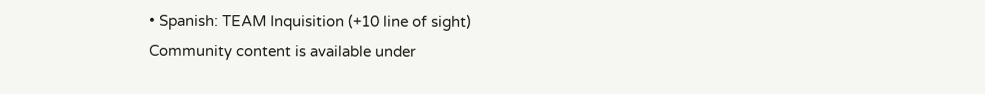• Spanish: TEAM Inquisition (+10 line of sight)
Community content is available under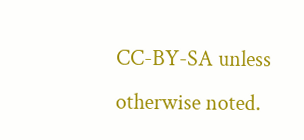CC-BY-SA unless otherwise noted.